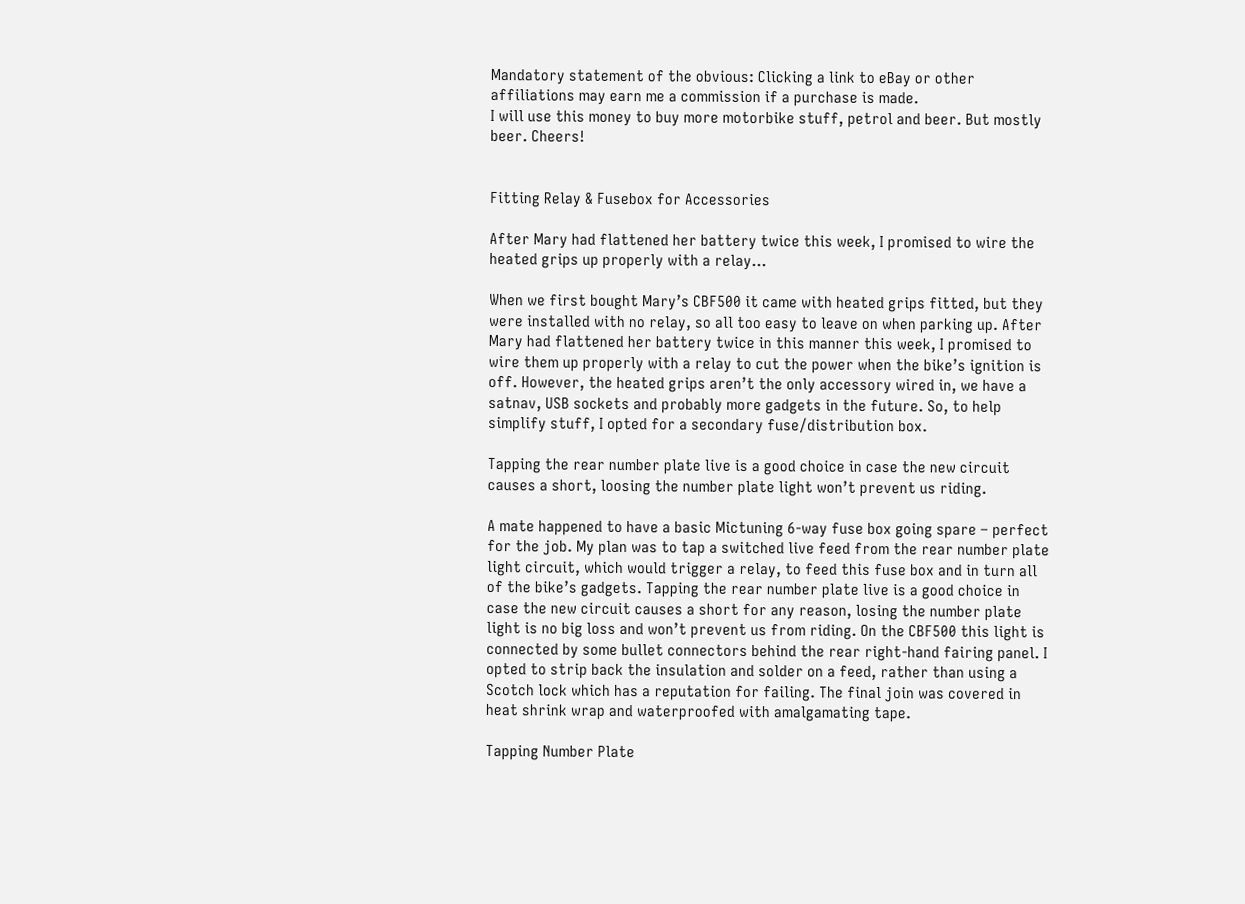Mandatory statement of the obvious: Clicking a link to eBay or other affiliations may earn me a commission if a purchase is made.
I will use this money to buy more motorbike stuff, petrol and beer. But mostly beer. Cheers!


Fitting Relay & Fusebox for Accessories

After Mary had flattened her battery twice this week, I promised to wire the heated grips up properly with a relay…

When we first bought Mary’s CBF500 it came with heated grips fitted, but they were installed with no relay, so all too easy to leave on when parking up. After Mary had flattened her battery twice in this manner this week, I promised to wire them up properly with a relay to cut the power when the bike’s ignition is off. However, the heated grips aren’t the only accessory wired in, we have a satnav, USB sockets and probably more gadgets in the future. So, to help simplify stuff, I opted for a secondary fuse/distribution box.

Tapping the rear number plate live is a good choice in case the new circuit causes a short, loosing the number plate light won’t prevent us riding.

A mate happened to have a basic Mictuning 6-way fuse box going spare – perfect for the job. My plan was to tap a switched live feed from the rear number plate light circuit, which would trigger a relay, to feed this fuse box and in turn all of the bike’s gadgets. Tapping the rear number plate live is a good choice in case the new circuit causes a short for any reason, losing the number plate light is no big loss and won’t prevent us from riding. On the CBF500 this light is connected by some bullet connectors behind the rear right-hand fairing panel. I opted to strip back the insulation and solder on a feed, rather than using a Scotch lock which has a reputation for failing. The final join was covered in heat shrink wrap and waterproofed with amalgamating tape.

Tapping Number Plate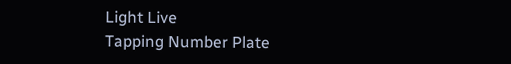Light Live
Tapping Number Plate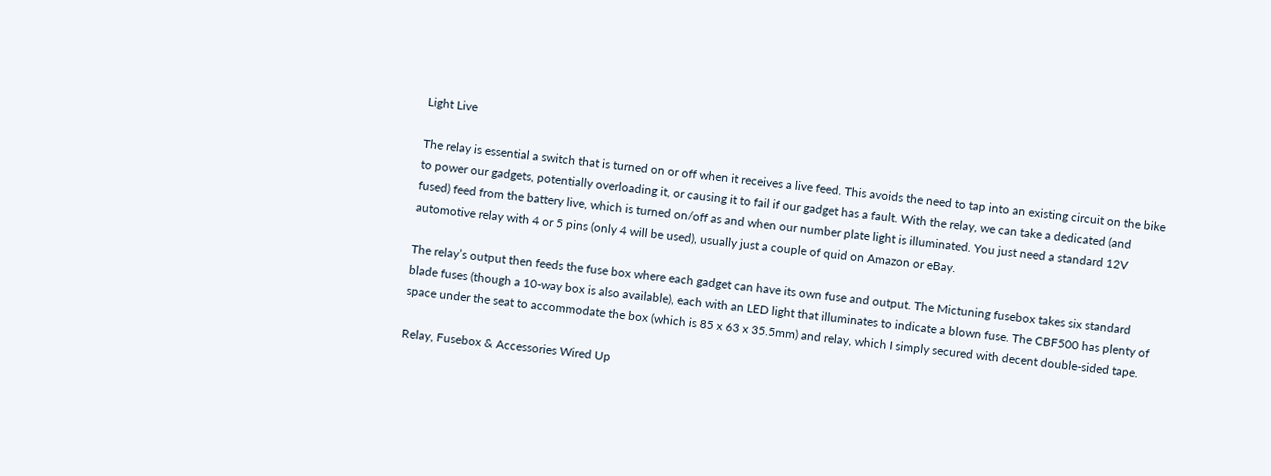Light Live

The relay is essential a switch that is turned on or off when it receives a live feed. This avoids the need to tap into an existing circuit on the bike to power our gadgets, potentially overloading it, or causing it to fail if our gadget has a fault. With the relay, we can take a dedicated (and fused) feed from the battery live, which is turned on/off as and when our number plate light is illuminated. You just need a standard 12V automotive relay with 4 or 5 pins (only 4 will be used), usually just a couple of quid on Amazon or eBay.

The relay’s output then feeds the fuse box where each gadget can have its own fuse and output. The Mictuning fusebox takes six standard blade fuses (though a 10-way box is also available), each with an LED light that illuminates to indicate a blown fuse. The CBF500 has plenty of space under the seat to accommodate the box (which is 85 x 63 x 35.5mm) and relay, which I simply secured with decent double-sided tape.

Relay, Fusebox & Accessories Wired Up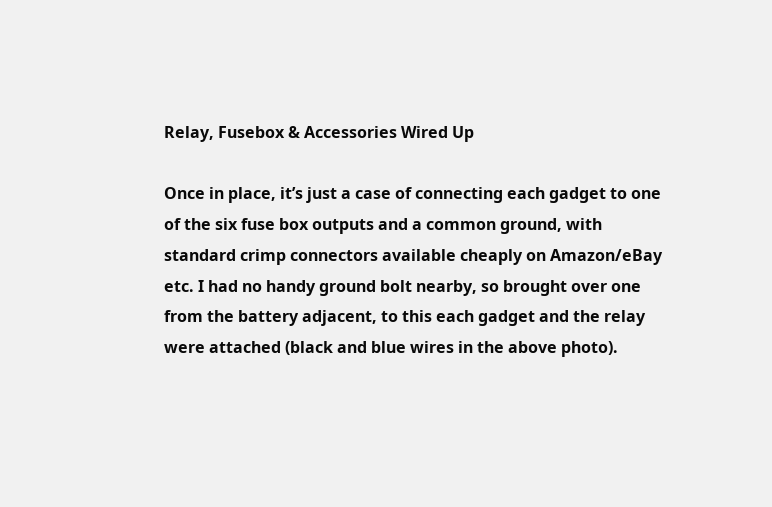Relay, Fusebox & Accessories Wired Up

Once in place, it’s just a case of connecting each gadget to one of the six fuse box outputs and a common ground, with standard crimp connectors available cheaply on Amazon/eBay etc. I had no handy ground bolt nearby, so brought over one from the battery adjacent, to this each gadget and the relay were attached (black and blue wires in the above photo).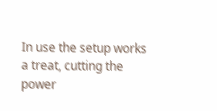In use the setup works a treat, cutting the power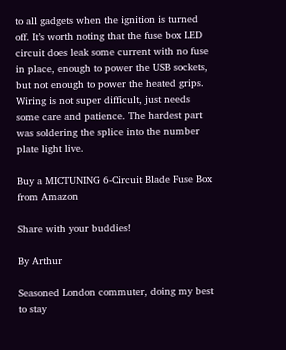to all gadgets when the ignition is turned off. It’s worth noting that the fuse box LED circuit does leak some current with no fuse in place, enough to power the USB sockets, but not enough to power the heated grips. Wiring is not super difficult, just needs some care and patience. The hardest part was soldering the splice into the number plate light live.

Buy a MICTUNING 6-Circuit Blade Fuse Box from Amazon

Share with your buddies!

By Arthur

Seasoned London commuter, doing my best to stay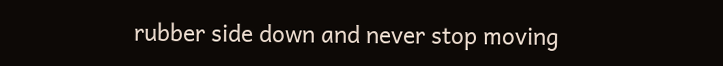rubber side down and never stop moving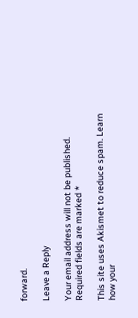forward.

Leave a Reply

Your email address will not be published. Required fields are marked *

This site uses Akismet to reduce spam. Learn how your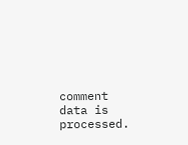comment data is processed.